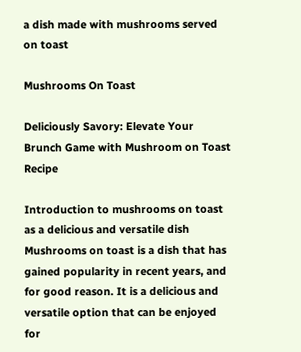a dish made with mushrooms served on toast

Mushrooms On Toast

Deliciously Savory: Elevate Your Brunch Game with Mushroom on Toast Recipe

Introduction to mushrooms on toast as a delicious and versatile dish Mushrooms on toast is a dish that has gained popularity in recent years, and for good reason. It is a delicious and versatile option that can be enjoyed for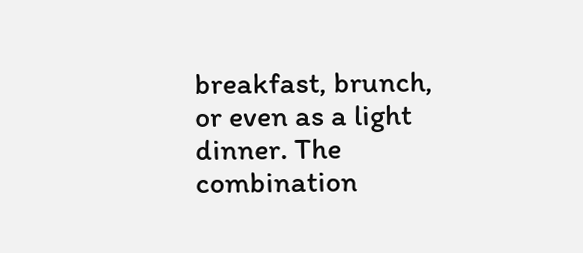breakfast, brunch, or even as a light dinner. The combination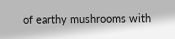of earthy mushrooms with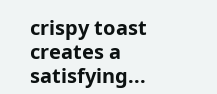crispy toast creates a satisfying...